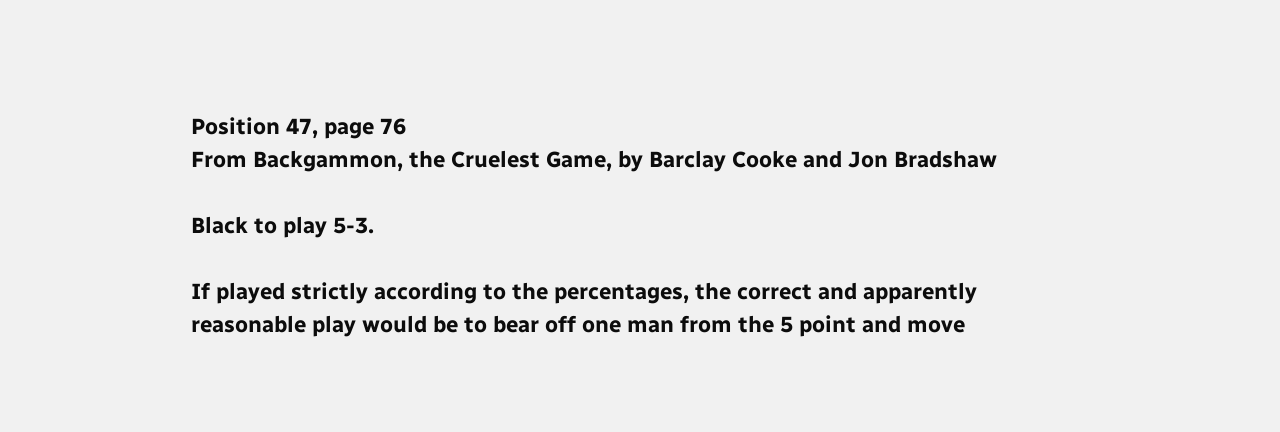Position 47, page 76
From Backgammon, the Cruelest Game, by Barclay Cooke and Jon Bradshaw

Black to play 5-3.

If played strictly according to the percentages, the correct and apparently reasonable play would be to bear off one man from the 5 point and move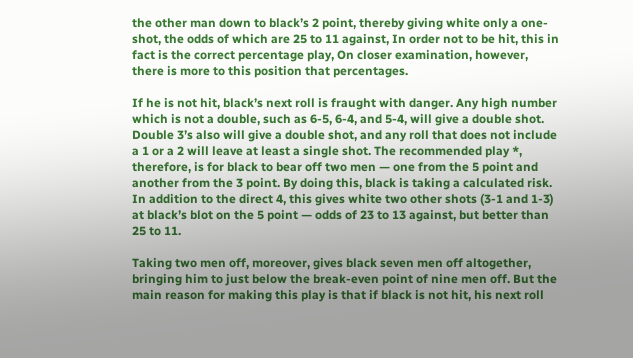the other man down to black’s 2 point, thereby giving white only a one-shot, the odds of which are 25 to 11 against, In order not to be hit, this in fact is the correct percentage play, On closer examination, however, there is more to this position that percentages.

If he is not hit, black’s next roll is fraught with danger. Any high number which is not a double, such as 6-5, 6-4, and 5-4, will give a double shot. Double 3’s also will give a double shot, and any roll that does not include a 1 or a 2 will leave at least a single shot. The recommended play *, therefore, is for black to bear off two men — one from the 5 point and another from the 3 point. By doing this, black is taking a calculated risk. In addition to the direct 4, this gives white two other shots (3-1 and 1-3) at black’s blot on the 5 point — odds of 23 to 13 against, but better than 25 to 11.

Taking two men off, moreover, gives black seven men off altogether, bringing him to just below the break-even point of nine men off. But the main reason for making this play is that if black is not hit, his next roll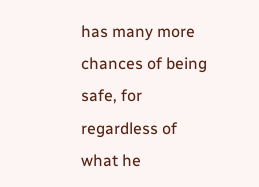has many more chances of being safe, for regardless of what he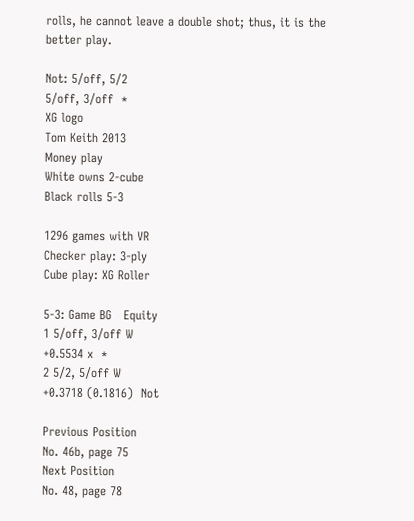rolls, he cannot leave a double shot; thus, it is the better play.

Not: 5/off, 5/2
5/off, 3/off  *
XG logo
Tom Keith 2013
Money play
White owns 2-cube
Black rolls 5-3

1296 games with VR
Checker play: 3-ply
Cube play: XG Roller

5-3: Game BG   Equity
1 5/off, 3/off W
+0.5534 x  *
2 5/2, 5/off W
+0.3718 (0.1816)  Not

Previous Position
No. 46b, page 75
Next Position
No. 48, page 78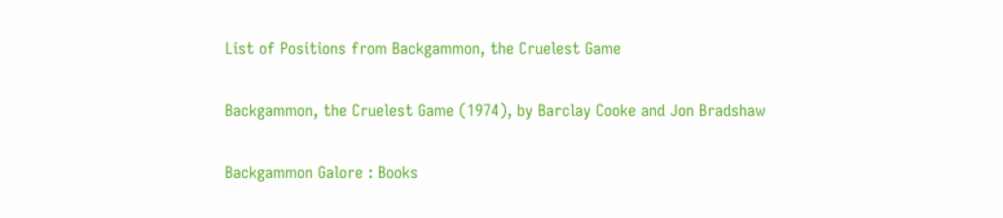List of Positions from Backgammon, the Cruelest Game

Backgammon, the Cruelest Game (1974), by Barclay Cooke and Jon Bradshaw

Backgammon Galore : Books